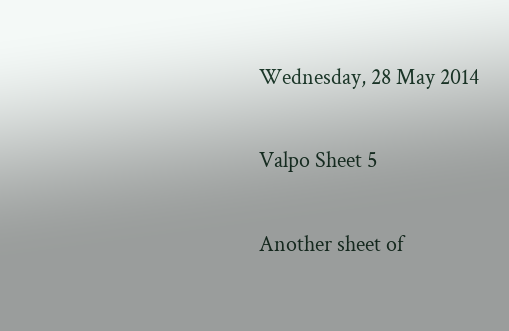Wednesday, 28 May 2014

Valpo Sheet 5

Another sheet of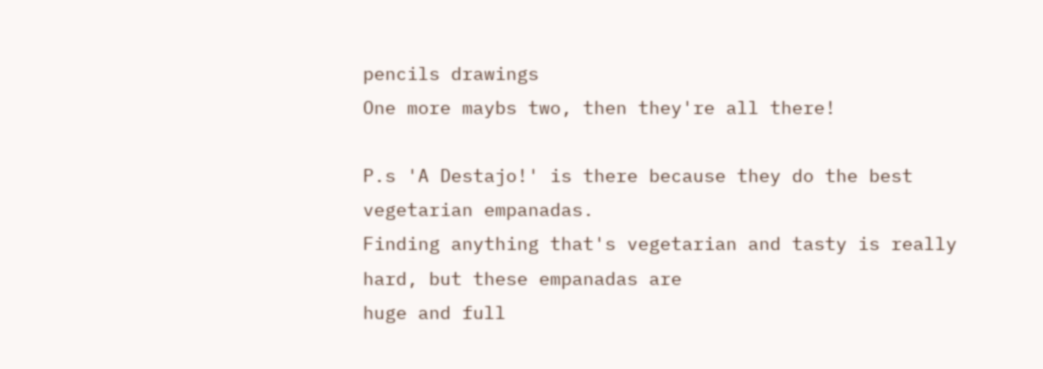pencils drawings
One more maybs two, then they're all there!

P.s 'A Destajo!' is there because they do the best vegetarian empanadas.
Finding anything that's vegetarian and tasty is really hard, but these empanadas are
huge and full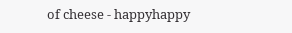of cheese - happyhappy